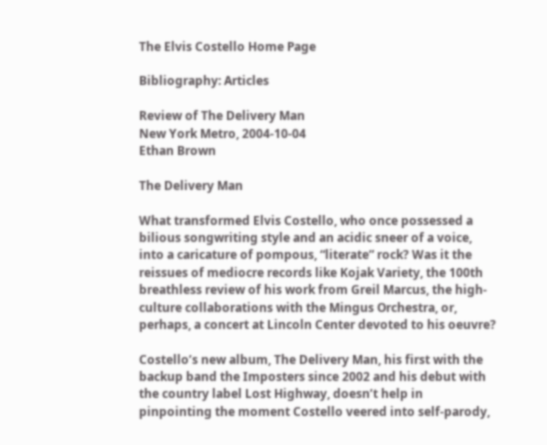The Elvis Costello Home Page

Bibliography: Articles

Review of The Delivery Man
New York Metro, 2004-10-04
Ethan Brown

The Delivery Man

What transformed Elvis Costello, who once possessed a bilious songwriting style and an acidic sneer of a voice, into a caricature of pompous, “literate” rock? Was it the reissues of mediocre records like Kojak Variety, the 100th breathless review of his work from Greil Marcus, the high-culture collaborations with the Mingus Orchestra, or, perhaps, a concert at Lincoln Center devoted to his oeuvre?

Costello’s new album, The Delivery Man, his first with the backup band the Imposters since 2002 and his debut with the country label Lost Highway, doesn’t help in pinpointing the moment Costello veered into self-parody,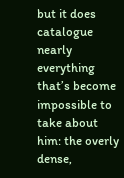but it does catalogue nearly everything that’s become impossible to take about him: the overly dense,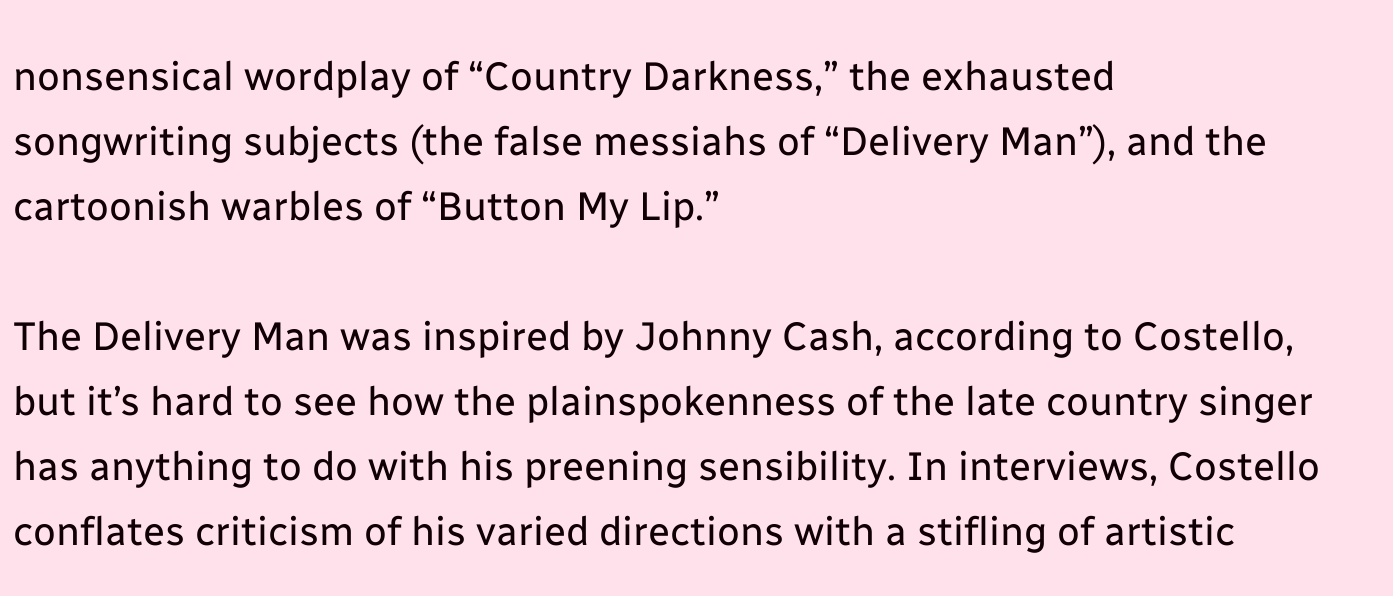nonsensical wordplay of “Country Darkness,” the exhausted songwriting subjects (the false messiahs of “Delivery Man”), and the cartoonish warbles of “Button My Lip.”

The Delivery Man was inspired by Johnny Cash, according to Costello, but it’s hard to see how the plainspokenness of the late country singer has anything to do with his preening sensibility. In interviews, Costello conflates criticism of his varied directions with a stifling of artistic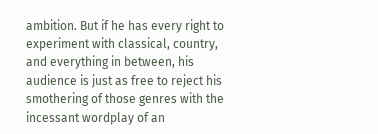ambition. But if he has every right to experiment with classical, country, and everything in between, his audience is just as free to reject his smothering of those genres with the incessant wordplay of an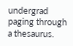undergrad paging through a thesaurus.